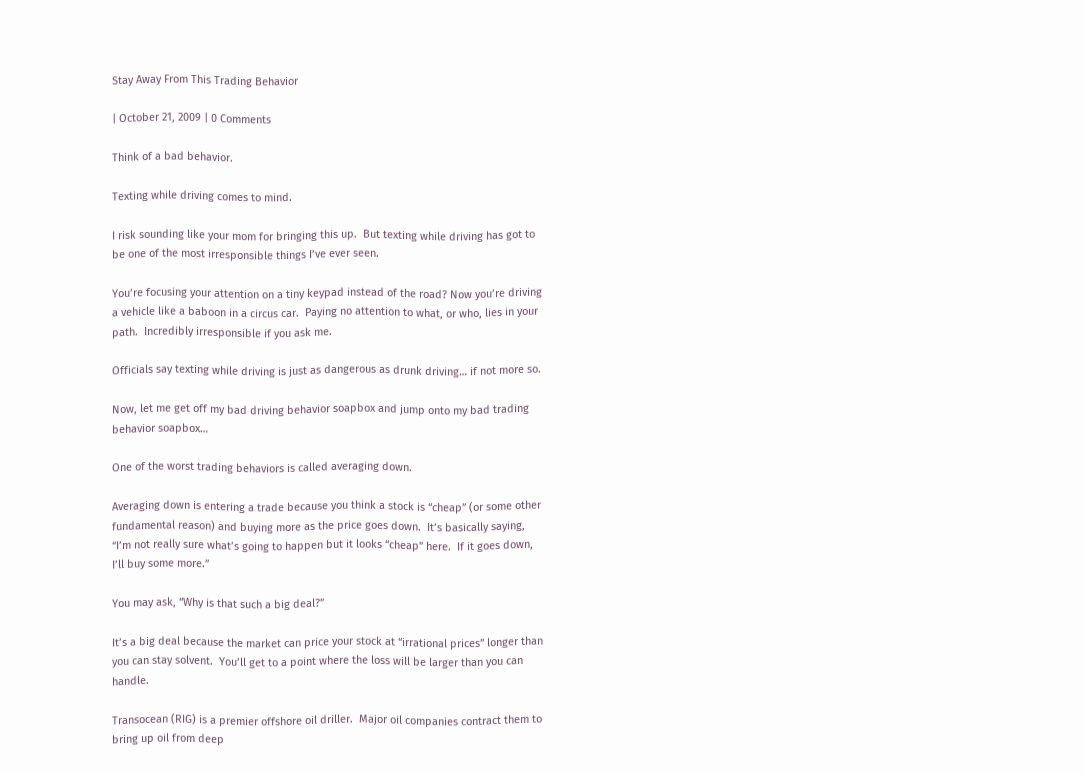Stay Away From This Trading Behavior

| October 21, 2009 | 0 Comments

Think of a bad behavior.

Texting while driving comes to mind.

I risk sounding like your mom for bringing this up.  But texting while driving has got to be one of the most irresponsible things I’ve ever seen.

You’re focusing your attention on a tiny keypad instead of the road? Now you’re driving a vehicle like a baboon in a circus car.  Paying no attention to what, or who, lies in your path.  Incredibly irresponsible if you ask me.

Officials say texting while driving is just as dangerous as drunk driving… if not more so.

Now, let me get off my bad driving behavior soapbox and jump onto my bad trading behavior soapbox…

One of the worst trading behaviors is called averaging down.

Averaging down is entering a trade because you think a stock is “cheap” (or some other fundamental reason) and buying more as the price goes down.  It’s basically saying, “I’m not really sure what’s going to happen but it looks “cheap” here.  If it goes down, I’ll buy some more.”

You may ask, “Why is that such a big deal?”

It’s a big deal because the market can price your stock at “irrational prices” longer than you can stay solvent.  You’ll get to a point where the loss will be larger than you can handle.

Transocean (RIG) is a premier offshore oil driller.  Major oil companies contract them to bring up oil from deep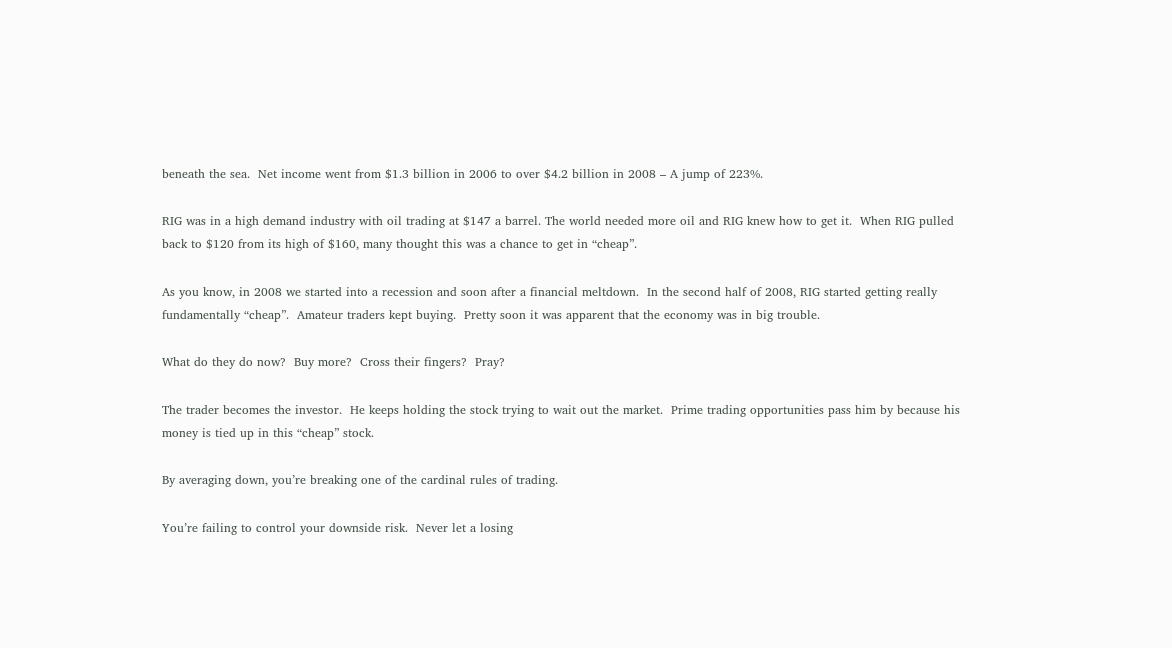beneath the sea.  Net income went from $1.3 billion in 2006 to over $4.2 billion in 2008 – A jump of 223%.

RIG was in a high demand industry with oil trading at $147 a barrel. The world needed more oil and RIG knew how to get it.  When RIG pulled back to $120 from its high of $160, many thought this was a chance to get in “cheap”.

As you know, in 2008 we started into a recession and soon after a financial meltdown.  In the second half of 2008, RIG started getting really fundamentally “cheap”.  Amateur traders kept buying.  Pretty soon it was apparent that the economy was in big trouble.

What do they do now?  Buy more?  Cross their fingers?  Pray?

The trader becomes the investor.  He keeps holding the stock trying to wait out the market.  Prime trading opportunities pass him by because his money is tied up in this “cheap” stock.

By averaging down, you’re breaking one of the cardinal rules of trading.

You’re failing to control your downside risk.  Never let a losing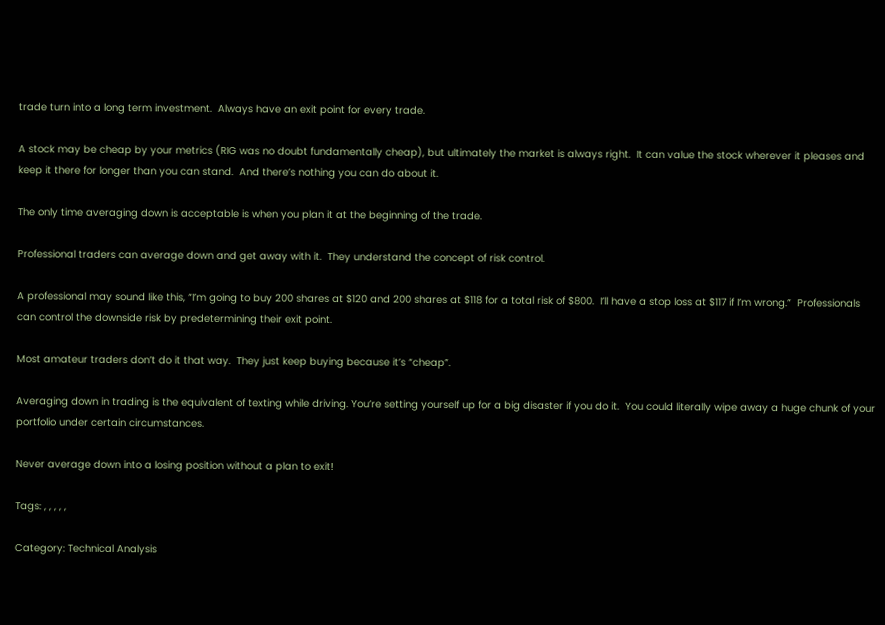trade turn into a long term investment.  Always have an exit point for every trade.

A stock may be cheap by your metrics (RIG was no doubt fundamentally cheap), but ultimately the market is always right.  It can value the stock wherever it pleases and keep it there for longer than you can stand.  And there’s nothing you can do about it.

The only time averaging down is acceptable is when you plan it at the beginning of the trade.

Professional traders can average down and get away with it.  They understand the concept of risk control.

A professional may sound like this, “I’m going to buy 200 shares at $120 and 200 shares at $118 for a total risk of $800.  I’ll have a stop loss at $117 if I’m wrong.”  Professionals can control the downside risk by predetermining their exit point.

Most amateur traders don’t do it that way.  They just keep buying because it’s “cheap”.

Averaging down in trading is the equivalent of texting while driving. You’re setting yourself up for a big disaster if you do it.  You could literally wipe away a huge chunk of your portfolio under certain circumstances.

Never average down into a losing position without a plan to exit!

Tags: , , , , ,

Category: Technical Analysis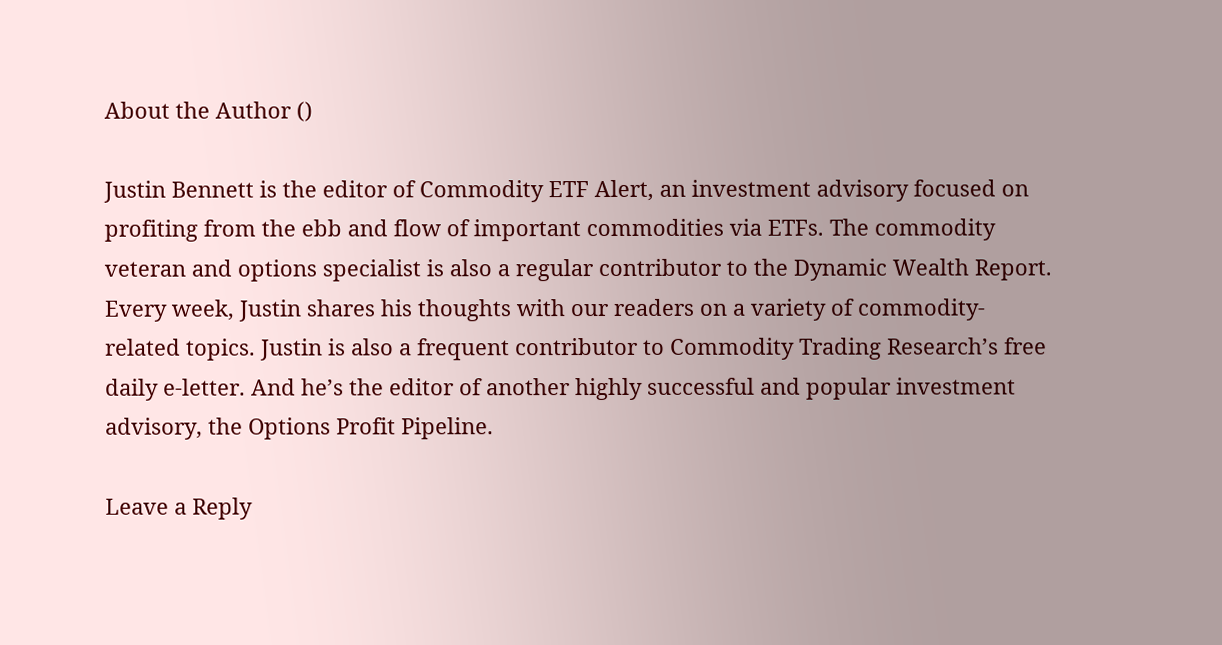About the Author ()

Justin Bennett is the editor of Commodity ETF Alert, an investment advisory focused on profiting from the ebb and flow of important commodities via ETFs. The commodity veteran and options specialist is also a regular contributor to the Dynamic Wealth Report. Every week, Justin shares his thoughts with our readers on a variety of commodity-related topics. Justin is also a frequent contributor to Commodity Trading Research’s free daily e-letter. And he’s the editor of another highly successful and popular investment advisory, the Options Profit Pipeline.

Leave a Reply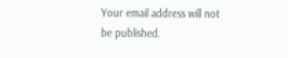Your email address will not be published.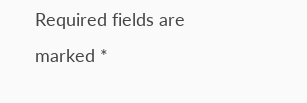Required fields are marked *